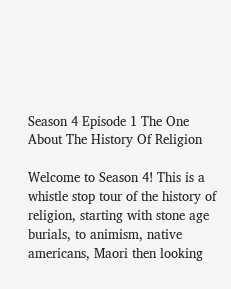Season 4 Episode 1 The One About The History Of Religion

Welcome to Season 4! This is a whistle stop tour of the history of religion, starting with stone age burials, to animism, native americans, Maori then looking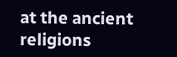at the ancient religions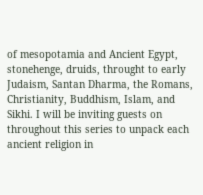of mesopotamia and Ancient Egypt, stonehenge, druids, throught to early Judaism, Santan Dharma, the Romans, Christianity, Buddhism, Islam, and Sikhi. I will be inviting guests on throughout this series to unpack each ancient religion in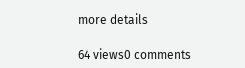more details

64 views0 comments